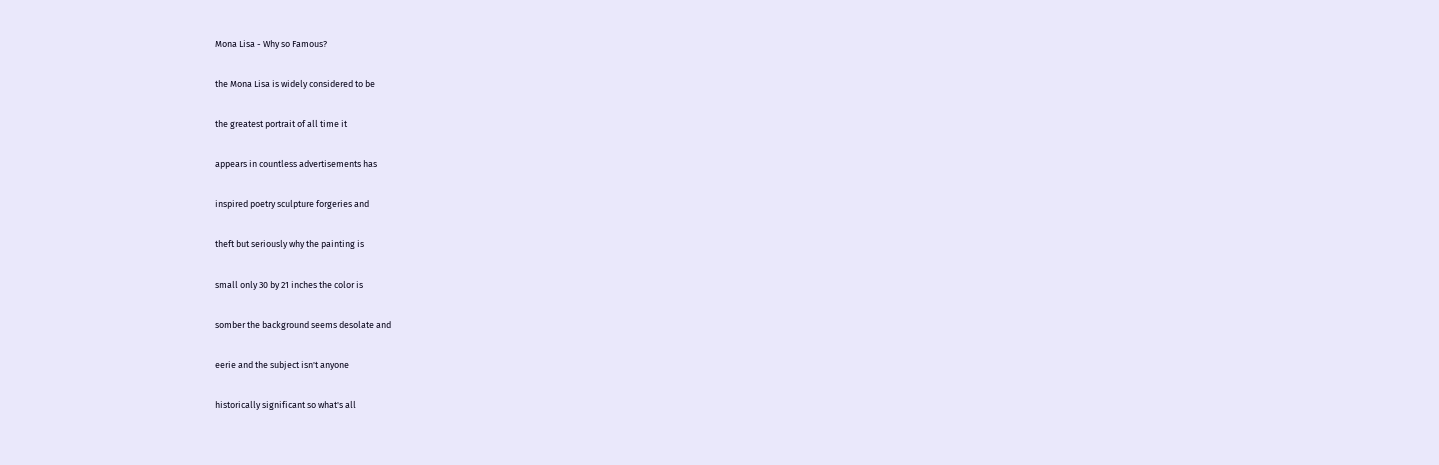Mona Lisa - Why so Famous?

the Mona Lisa is widely considered to be

the greatest portrait of all time it

appears in countless advertisements has

inspired poetry sculpture forgeries and

theft but seriously why the painting is

small only 30 by 21 inches the color is

somber the background seems desolate and

eerie and the subject isn't anyone

historically significant so what's all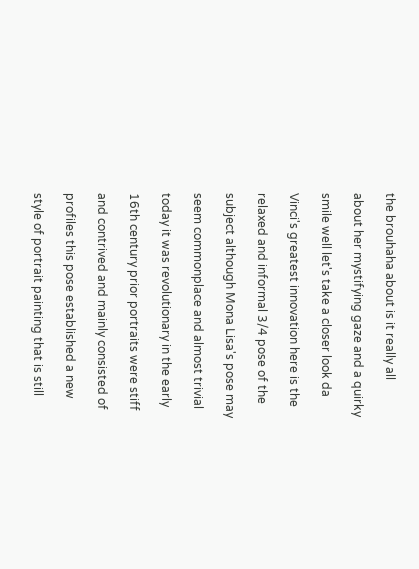the brouhaha about is it really all

about her mystifying gaze and a quirky

smile well let's take a closer look da

Vinci's greatest innovation here is the

relaxed and informal 3/4 pose of the

subject although Mona Lisa's pose may

seem commonplace and almost trivial

today it was revolutionary in the early

16th century prior portraits were stiff

and contrived and mainly consisted of

profiles this pose established a new

style of portrait painting that is still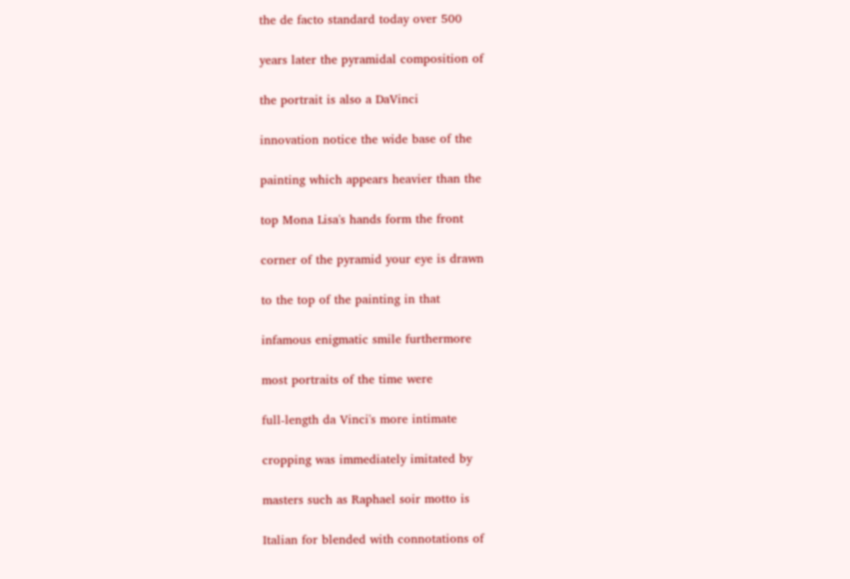the de facto standard today over 500

years later the pyramidal composition of

the portrait is also a DaVinci

innovation notice the wide base of the

painting which appears heavier than the

top Mona Lisa's hands form the front

corner of the pyramid your eye is drawn

to the top of the painting in that

infamous enigmatic smile furthermore

most portraits of the time were

full-length da Vinci's more intimate

cropping was immediately imitated by

masters such as Raphael soir motto is

Italian for blended with connotations of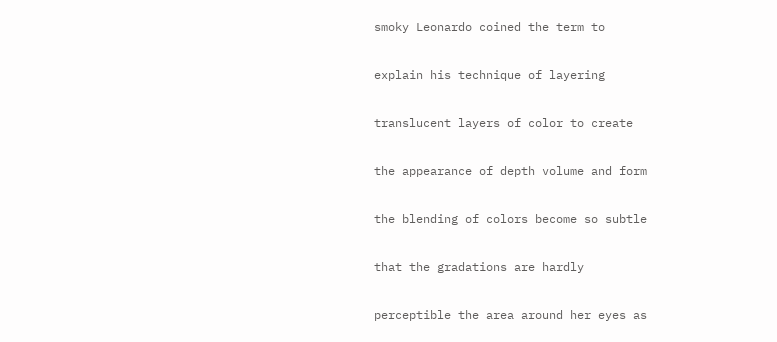smoky Leonardo coined the term to

explain his technique of layering

translucent layers of color to create

the appearance of depth volume and form

the blending of colors become so subtle

that the gradations are hardly

perceptible the area around her eyes as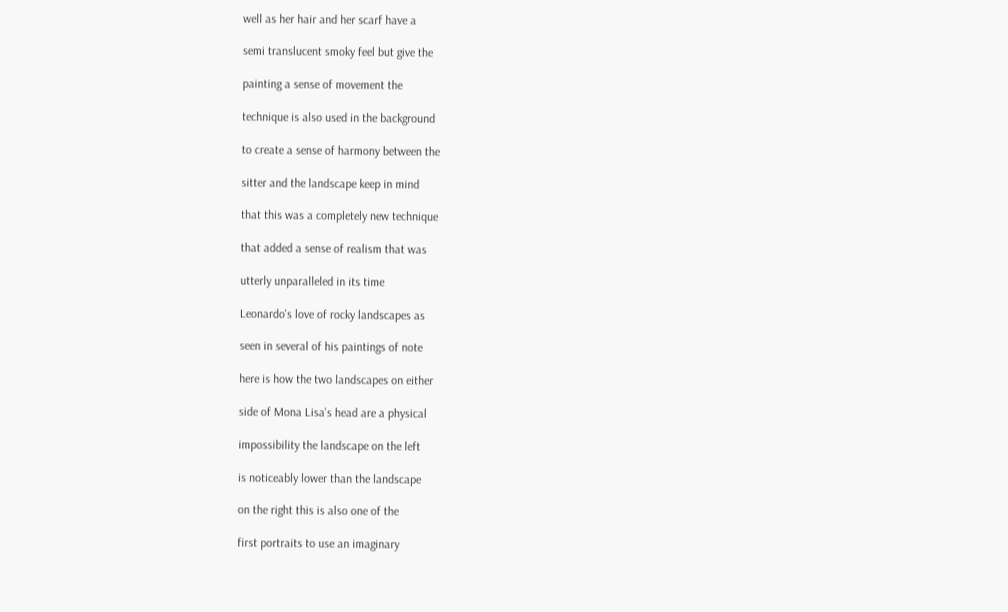well as her hair and her scarf have a

semi translucent smoky feel but give the

painting a sense of movement the

technique is also used in the background

to create a sense of harmony between the

sitter and the landscape keep in mind

that this was a completely new technique

that added a sense of realism that was

utterly unparalleled in its time

Leonardo's love of rocky landscapes as

seen in several of his paintings of note

here is how the two landscapes on either

side of Mona Lisa's head are a physical

impossibility the landscape on the left

is noticeably lower than the landscape

on the right this is also one of the

first portraits to use an imaginary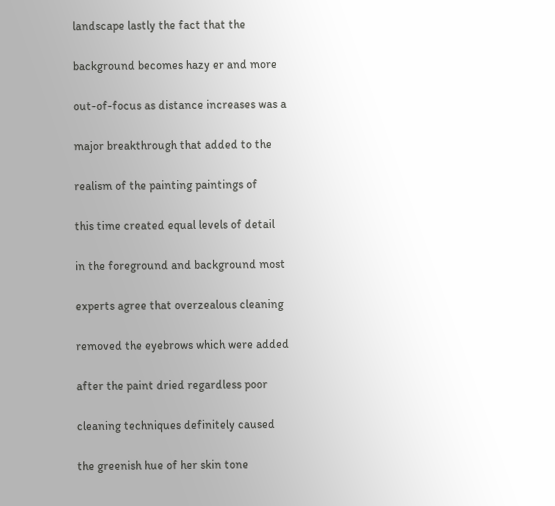landscape lastly the fact that the

background becomes hazy er and more

out-of-focus as distance increases was a

major breakthrough that added to the

realism of the painting paintings of

this time created equal levels of detail

in the foreground and background most

experts agree that overzealous cleaning

removed the eyebrows which were added

after the paint dried regardless poor

cleaning techniques definitely caused

the greenish hue of her skin tone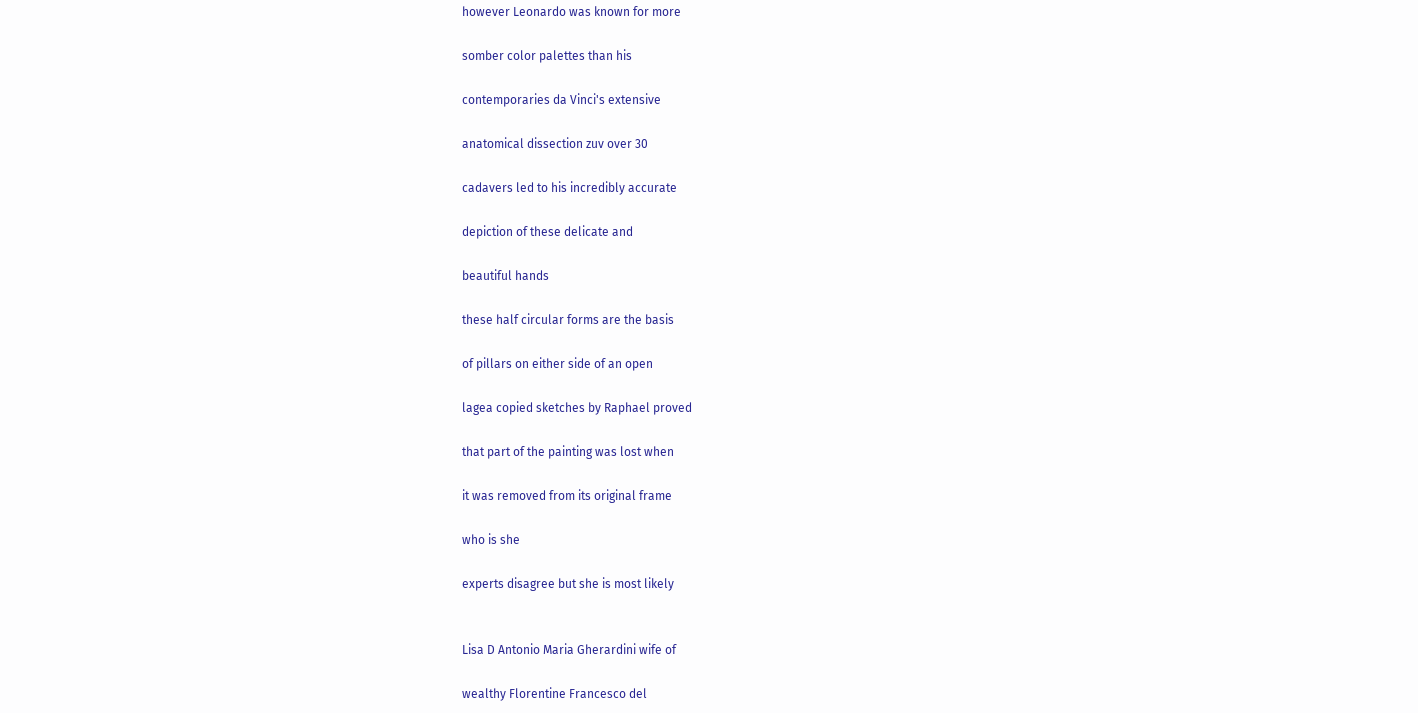however Leonardo was known for more

somber color palettes than his

contemporaries da Vinci's extensive

anatomical dissection zuv over 30

cadavers led to his incredibly accurate

depiction of these delicate and

beautiful hands

these half circular forms are the basis

of pillars on either side of an open

lagea copied sketches by Raphael proved

that part of the painting was lost when

it was removed from its original frame

who is she

experts disagree but she is most likely


Lisa D Antonio Maria Gherardini wife of

wealthy Florentine Francesco del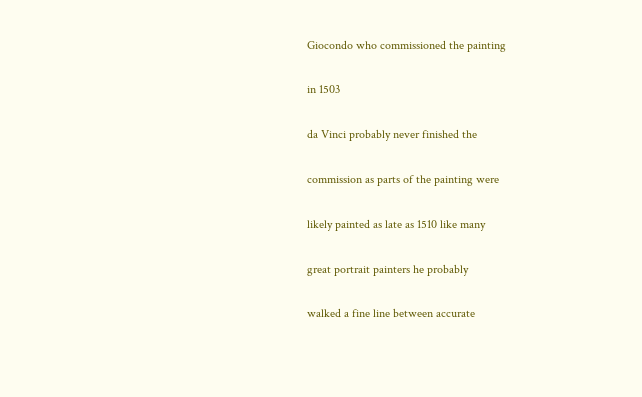Giocondo who commissioned the painting

in 1503

da Vinci probably never finished the

commission as parts of the painting were

likely painted as late as 1510 like many

great portrait painters he probably

walked a fine line between accurate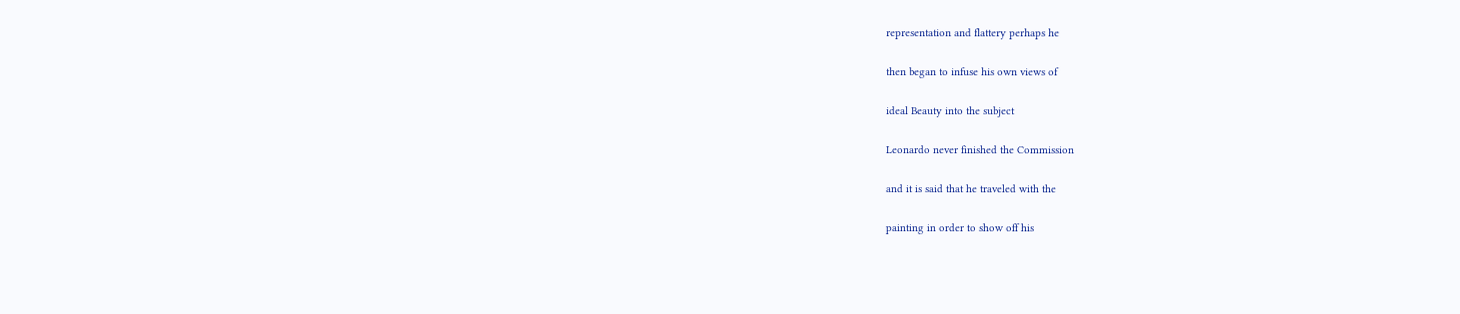representation and flattery perhaps he

then began to infuse his own views of

ideal Beauty into the subject

Leonardo never finished the Commission

and it is said that he traveled with the

painting in order to show off his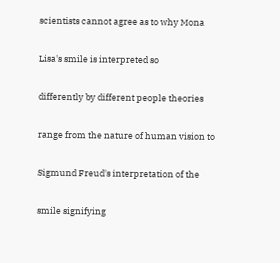scientists cannot agree as to why Mona

Lisa's smile is interpreted so

differently by different people theories

range from the nature of human vision to

Sigmund Freud's interpretation of the

smile signifying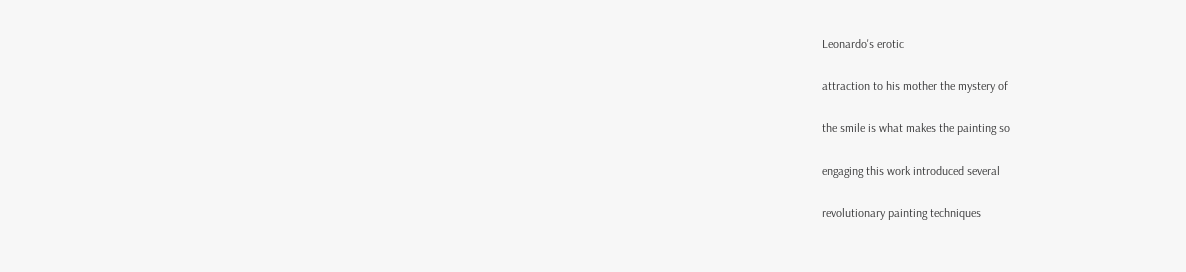Leonardo's erotic

attraction to his mother the mystery of

the smile is what makes the painting so

engaging this work introduced several

revolutionary painting techniques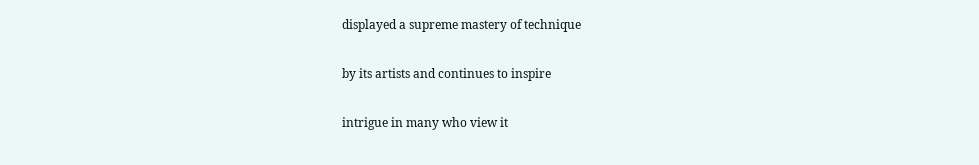displayed a supreme mastery of technique

by its artists and continues to inspire

intrigue in many who view it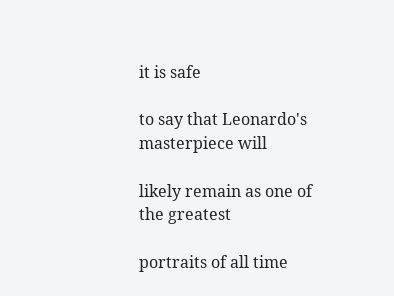it is safe

to say that Leonardo's masterpiece will

likely remain as one of the greatest

portraits of all time